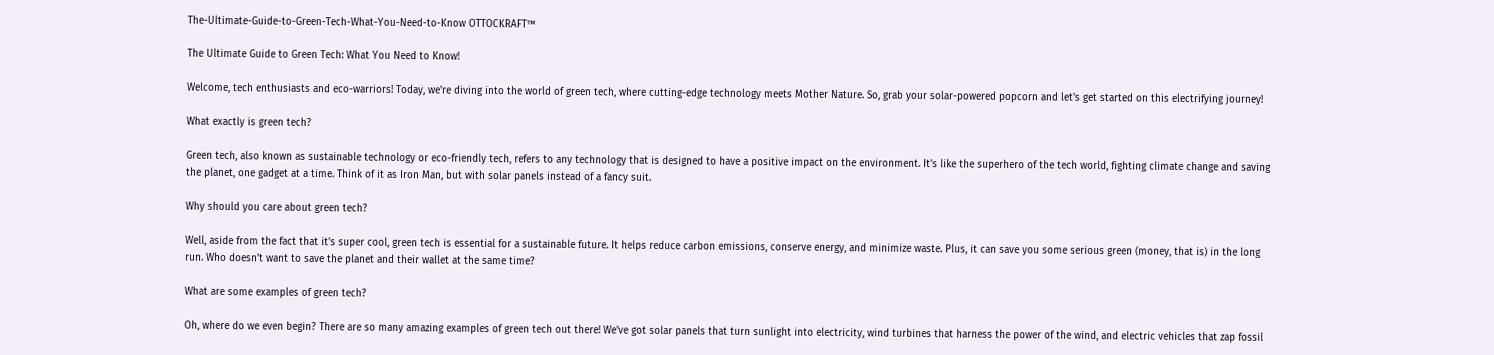The-Ultimate-Guide-to-Green-Tech-What-You-Need-to-Know OTTOCKRAFT™

The Ultimate Guide to Green Tech: What You Need to Know!

Welcome, tech enthusiasts and eco-warriors! Today, we're diving into the world of green tech, where cutting-edge technology meets Mother Nature. So, grab your solar-powered popcorn and let's get started on this electrifying journey!

What exactly is green tech?

Green tech, also known as sustainable technology or eco-friendly tech, refers to any technology that is designed to have a positive impact on the environment. It's like the superhero of the tech world, fighting climate change and saving the planet, one gadget at a time. Think of it as Iron Man, but with solar panels instead of a fancy suit.

Why should you care about green tech?

Well, aside from the fact that it's super cool, green tech is essential for a sustainable future. It helps reduce carbon emissions, conserve energy, and minimize waste. Plus, it can save you some serious green (money, that is) in the long run. Who doesn't want to save the planet and their wallet at the same time?

What are some examples of green tech?

Oh, where do we even begin? There are so many amazing examples of green tech out there! We've got solar panels that turn sunlight into electricity, wind turbines that harness the power of the wind, and electric vehicles that zap fossil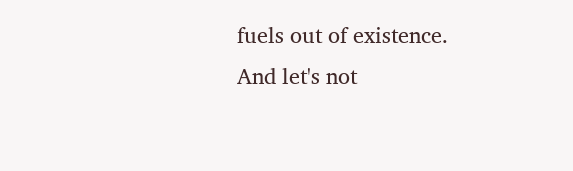fuels out of existence. And let's not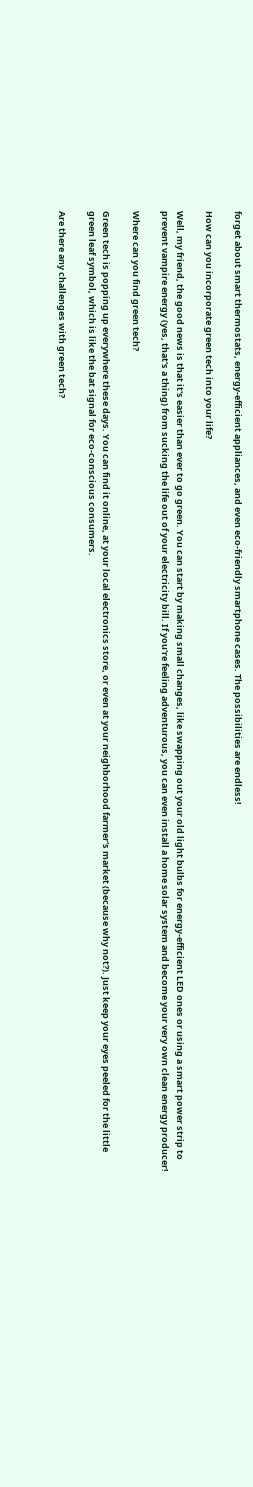forget about smart thermostats, energy-efficient appliances, and even eco-friendly smartphone cases. The possibilities are endless!

How can you incorporate green tech into your life?

Well, my friend, the good news is that it's easier than ever to go green. You can start by making small changes, like swapping out your old light bulbs for energy-efficient LED ones or using a smart power strip to prevent vampire energy (yes, that's a thing) from sucking the life out of your electricity bill. If you're feeling adventurous, you can even install a home solar system and become your very own clean energy producer!

Where can you find green tech?

Green tech is popping up everywhere these days. You can find it online, at your local electronics store, or even at your neighborhood farmer's market (because why not?). Just keep your eyes peeled for the little green leaf symbol, which is like the bat signal for eco-conscious consumers.

Are there any challenges with green tech?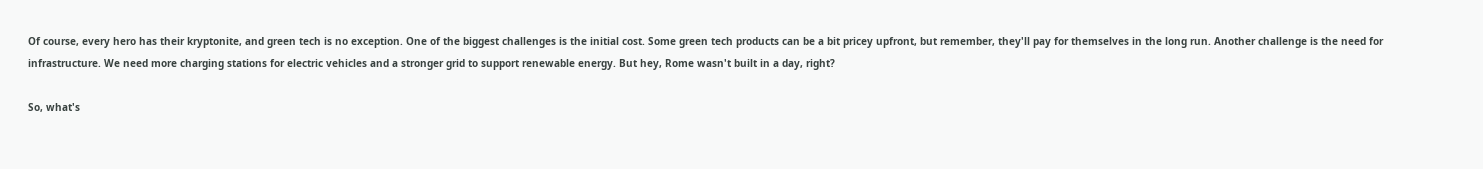Of course, every hero has their kryptonite, and green tech is no exception. One of the biggest challenges is the initial cost. Some green tech products can be a bit pricey upfront, but remember, they'll pay for themselves in the long run. Another challenge is the need for infrastructure. We need more charging stations for electric vehicles and a stronger grid to support renewable energy. But hey, Rome wasn't built in a day, right?

So, what's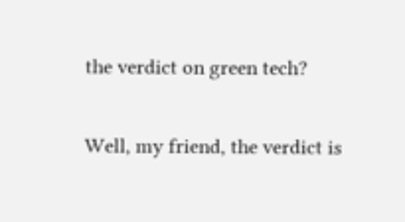the verdict on green tech?

Well, my friend, the verdict is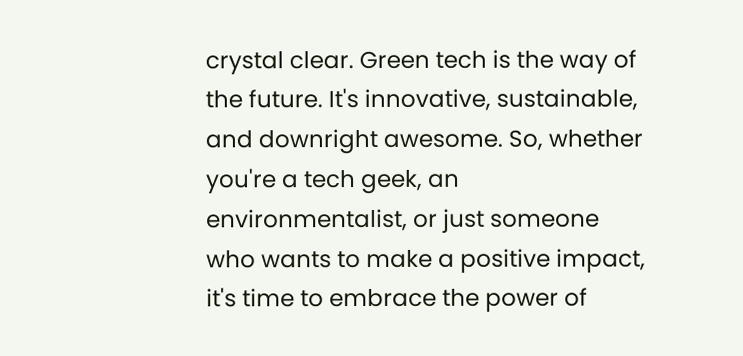crystal clear. Green tech is the way of the future. It's innovative, sustainable, and downright awesome. So, whether you're a tech geek, an environmentalist, or just someone who wants to make a positive impact, it's time to embrace the power of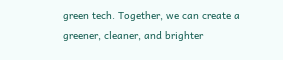green tech. Together, we can create a greener, cleaner, and brighter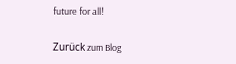future for all!

Zurück zum Blog